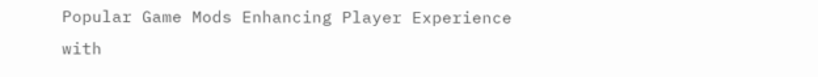Popular Game Mods Enhancing Player Experience with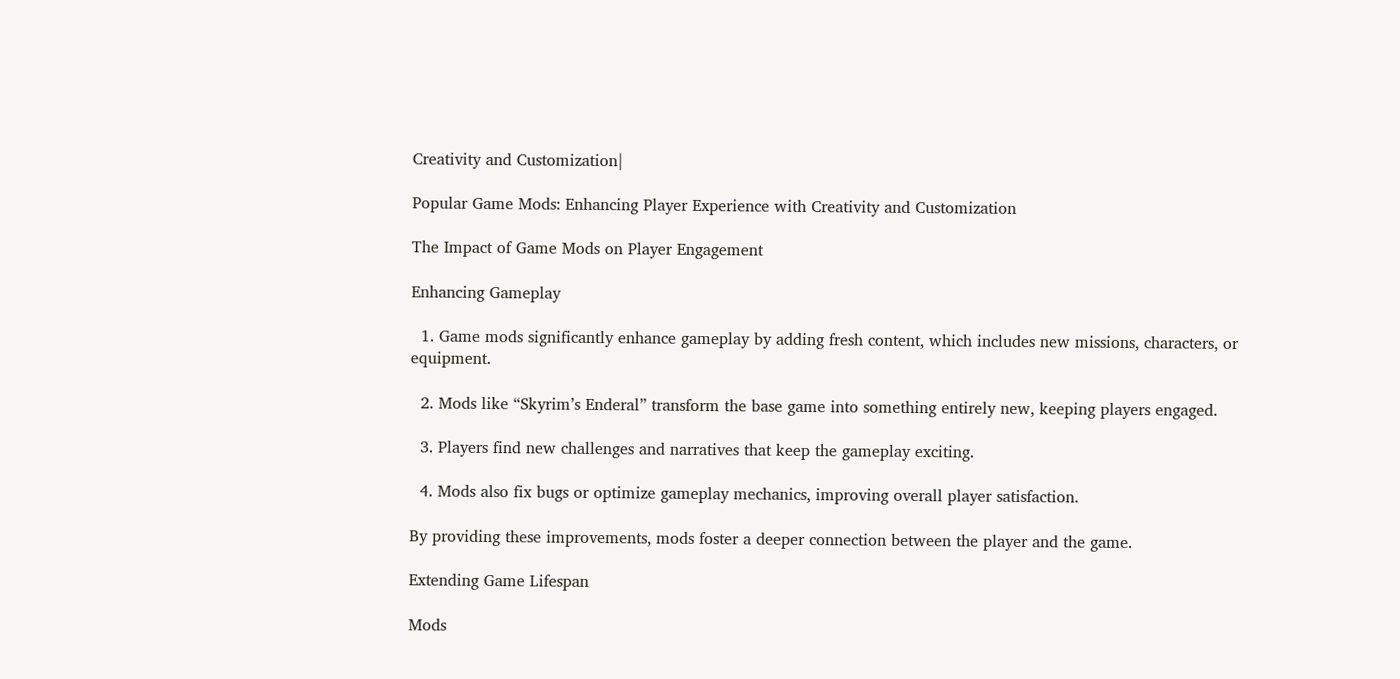Creativity and Customization|

Popular Game Mods: Enhancing Player Experience with Creativity and Customization

The Impact of Game Mods on Player Engagement

Enhancing Gameplay

  1. Game mods significantly enhance gameplay by adding fresh content, which includes new missions, characters, or equipment.

  2. Mods like “Skyrim’s Enderal” transform the base game into something entirely new, keeping players engaged.

  3. Players find new challenges and narratives that keep the gameplay exciting.

  4. Mods also fix bugs or optimize gameplay mechanics, improving overall player satisfaction.

By providing these improvements, mods foster a deeper connection between the player and the game.

Extending Game Lifespan

Mods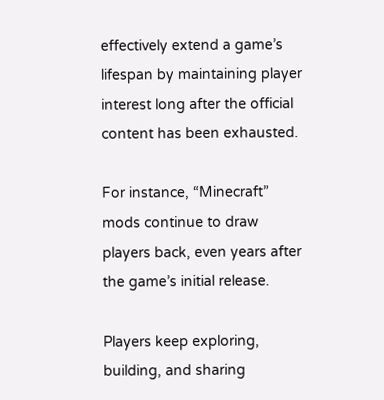effectively extend a game’s lifespan by maintaining player interest long after the official content has been exhausted.

For instance, “Minecraft” mods continue to draw players back, even years after the game’s initial release.

Players keep exploring, building, and sharing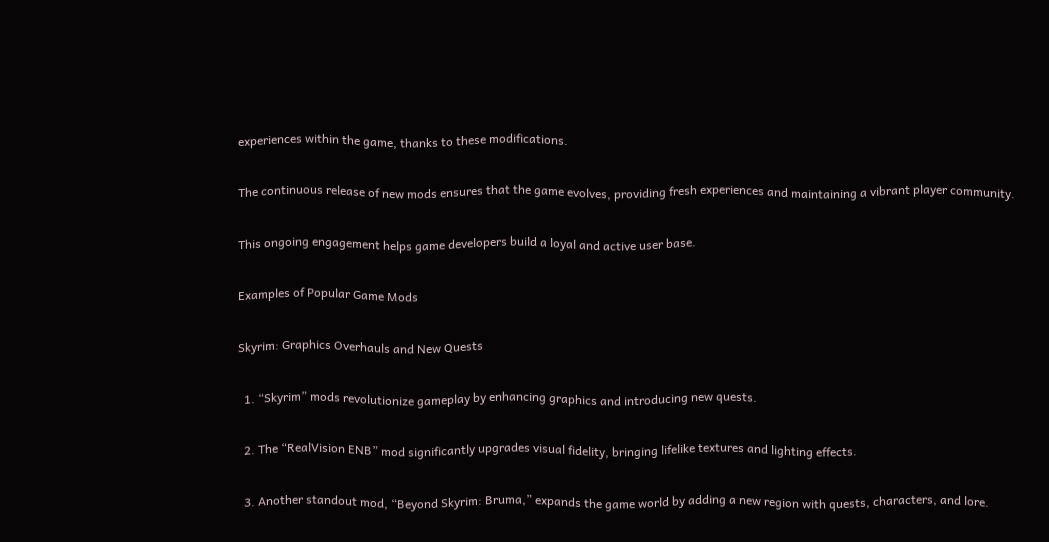experiences within the game, thanks to these modifications.

The continuous release of new mods ensures that the game evolves, providing fresh experiences and maintaining a vibrant player community.

This ongoing engagement helps game developers build a loyal and active user base.

Examples of Popular Game Mods

Skyrim: Graphics Overhauls and New Quests

  1. “Skyrim” mods revolutionize gameplay by enhancing graphics and introducing new quests.

  2. The “RealVision ENB” mod significantly upgrades visual fidelity, bringing lifelike textures and lighting effects.

  3. Another standout mod, “Beyond Skyrim: Bruma,” expands the game world by adding a new region with quests, characters, and lore.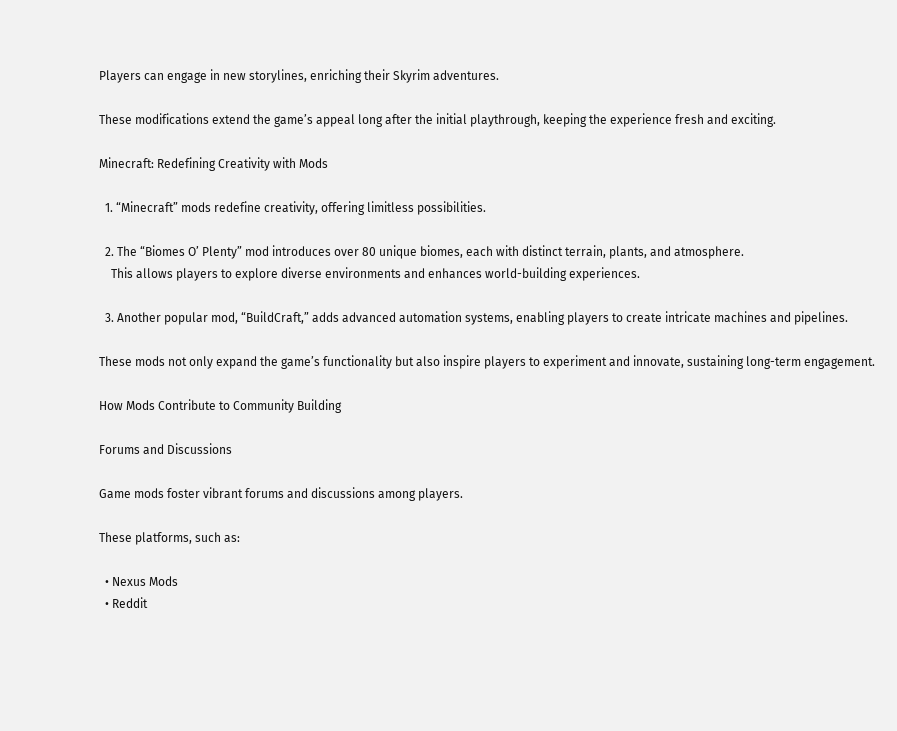Players can engage in new storylines, enriching their Skyrim adventures.

These modifications extend the game’s appeal long after the initial playthrough, keeping the experience fresh and exciting.

Minecraft: Redefining Creativity with Mods

  1. “Minecraft” mods redefine creativity, offering limitless possibilities.

  2. The “Biomes O’ Plenty” mod introduces over 80 unique biomes, each with distinct terrain, plants, and atmosphere.
    This allows players to explore diverse environments and enhances world-building experiences.

  3. Another popular mod, “BuildCraft,” adds advanced automation systems, enabling players to create intricate machines and pipelines.

These mods not only expand the game’s functionality but also inspire players to experiment and innovate, sustaining long-term engagement.

How Mods Contribute to Community Building

Forums and Discussions

Game mods foster vibrant forums and discussions among players.

These platforms, such as:

  • Nexus Mods
  • Reddit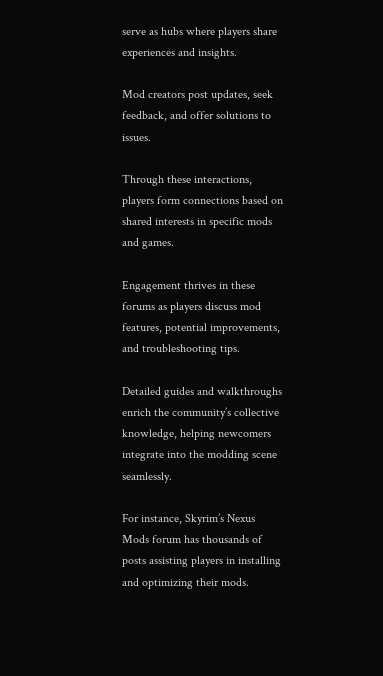serve as hubs where players share experiences and insights.

Mod creators post updates, seek feedback, and offer solutions to issues.

Through these interactions, players form connections based on shared interests in specific mods and games.

Engagement thrives in these forums as players discuss mod features, potential improvements, and troubleshooting tips.

Detailed guides and walkthroughs enrich the community’s collective knowledge, helping newcomers integrate into the modding scene seamlessly.

For instance, Skyrim’s Nexus Mods forum has thousands of posts assisting players in installing and optimizing their mods.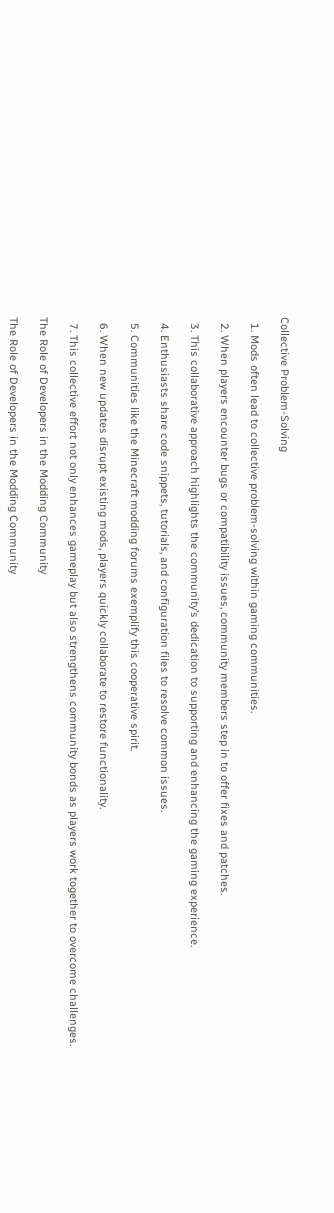Collective Problem-Solving

  1. Mods often lead to collective problem-solving within gaming communities.

  2. When players encounter bugs or compatibility issues, community members step in to offer fixes and patches.

  3. This collaborative approach highlights the community’s dedication to supporting and enhancing the gaming experience.

  4. Enthusiasts share code snippets, tutorials, and configuration files to resolve common issues.

  5. Communities like the Minecraft modding forums exemplify this cooperative spirit.

  6. When new updates disrupt existing mods, players quickly collaborate to restore functionality.

  7. This collective effort not only enhances gameplay but also strengthens community bonds as players work together to overcome challenges.

The Role of Developers in the Modding Community

The Role of Developers in the Modding Community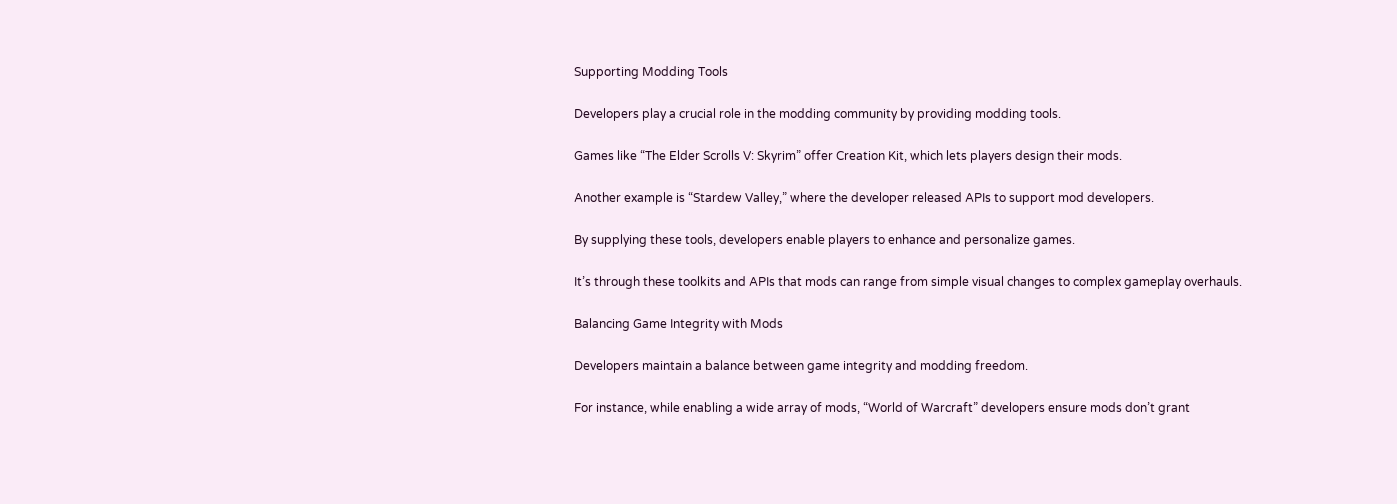Supporting Modding Tools

Developers play a crucial role in the modding community by providing modding tools.

Games like “The Elder Scrolls V: Skyrim” offer Creation Kit, which lets players design their mods.

Another example is “Stardew Valley,” where the developer released APIs to support mod developers.

By supplying these tools, developers enable players to enhance and personalize games.

It’s through these toolkits and APIs that mods can range from simple visual changes to complex gameplay overhauls.

Balancing Game Integrity with Mods

Developers maintain a balance between game integrity and modding freedom.

For instance, while enabling a wide array of mods, “World of Warcraft” developers ensure mods don’t grant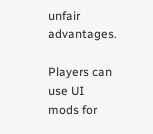unfair advantages.

Players can use UI mods for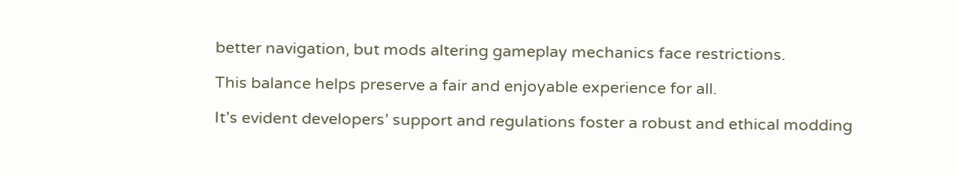better navigation, but mods altering gameplay mechanics face restrictions.

This balance helps preserve a fair and enjoyable experience for all.

It’s evident developers’ support and regulations foster a robust and ethical modding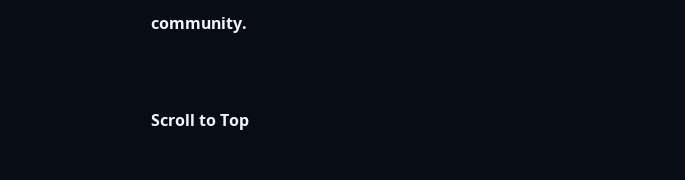community.


Scroll to Top